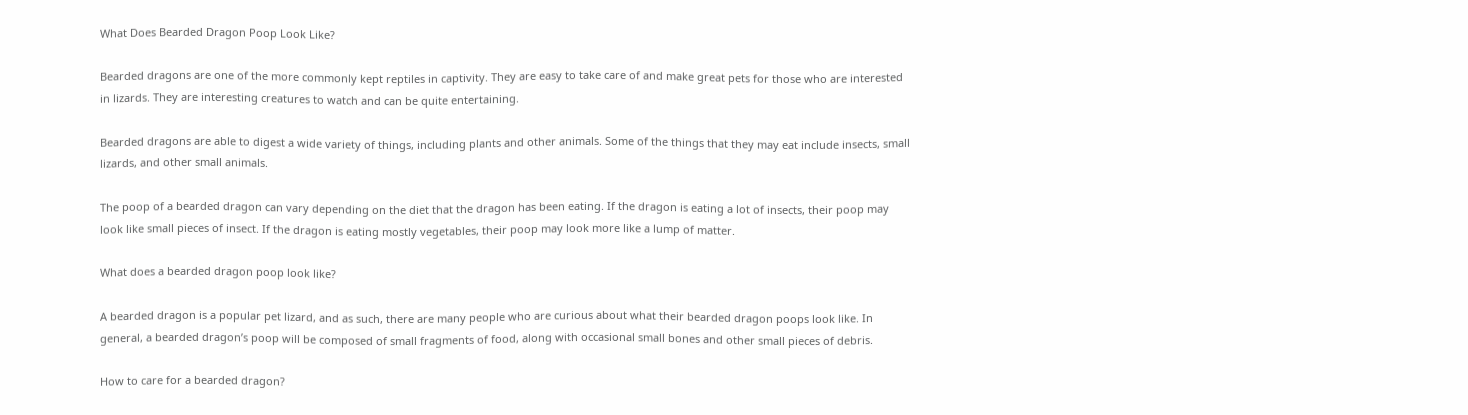What Does Bearded Dragon Poop Look Like?

Bearded dragons are one of the more commonly kept reptiles in captivity. They are easy to take care of and make great pets for those who are interested in lizards. They are interesting creatures to watch and can be quite entertaining.

Bearded dragons are able to digest a wide variety of things, including plants and other animals. Some of the things that they may eat include insects, small lizards, and other small animals.

The poop of a bearded dragon can vary depending on the diet that the dragon has been eating. If the dragon is eating a lot of insects, their poop may look like small pieces of insect. If the dragon is eating mostly vegetables, their poop may look more like a lump of matter.

What does a bearded dragon poop look like?

A bearded dragon is a popular pet lizard, and as such, there are many people who are curious about what their bearded dragon poops look like. In general, a bearded dragon’s poop will be composed of small fragments of food, along with occasional small bones and other small pieces of debris.

How to care for a bearded dragon?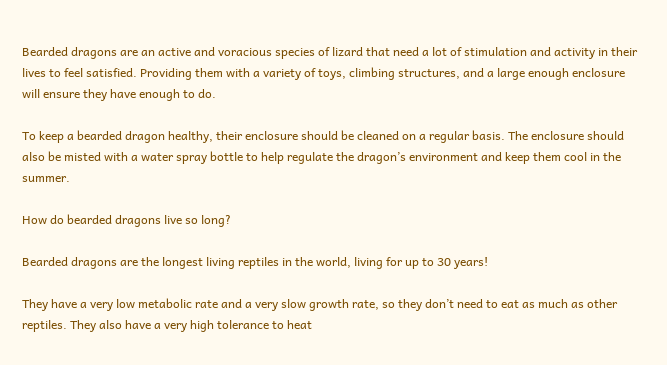Bearded dragons are an active and voracious species of lizard that need a lot of stimulation and activity in their lives to feel satisfied. Providing them with a variety of toys, climbing structures, and a large enough enclosure will ensure they have enough to do.

To keep a bearded dragon healthy, their enclosure should be cleaned on a regular basis. The enclosure should also be misted with a water spray bottle to help regulate the dragon’s environment and keep them cool in the summer.

How do bearded dragons live so long?

Bearded dragons are the longest living reptiles in the world, living for up to 30 years!

They have a very low metabolic rate and a very slow growth rate, so they don’t need to eat as much as other reptiles. They also have a very high tolerance to heat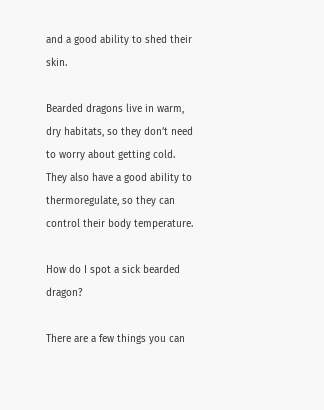and a good ability to shed their skin.

Bearded dragons live in warm, dry habitats, so they don’t need to worry about getting cold. They also have a good ability to thermoregulate, so they can control their body temperature.

How do I spot a sick bearded dragon?

There are a few things you can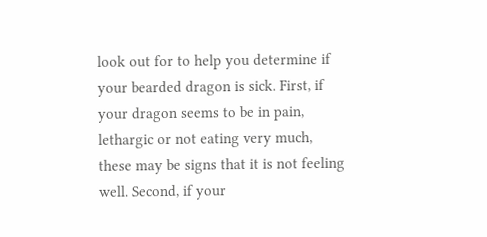look out for to help you determine if your bearded dragon is sick. First, if your dragon seems to be in pain, lethargic or not eating very much, these may be signs that it is not feeling well. Second, if your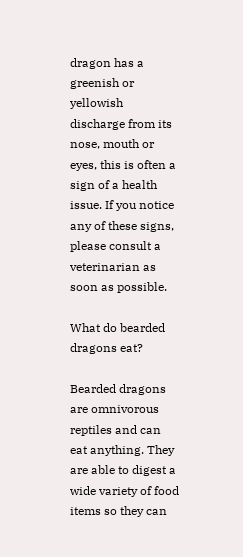dragon has a greenish or yellowish discharge from its nose, mouth or eyes, this is often a sign of a health issue. If you notice any of these signs, please consult a veterinarian as soon as possible.

What do bearded dragons eat?

Bearded dragons are omnivorous reptiles and can eat anything. They are able to digest a wide variety of food items so they can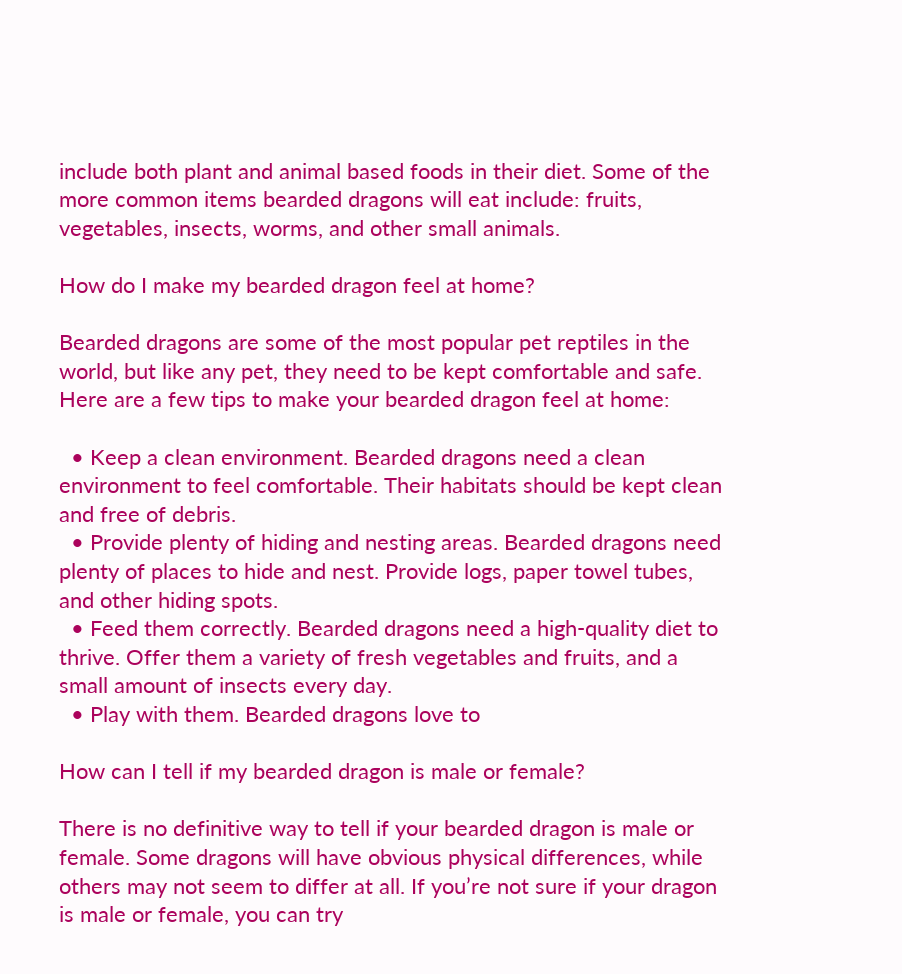include both plant and animal based foods in their diet. Some of the more common items bearded dragons will eat include: fruits, vegetables, insects, worms, and other small animals.

How do I make my bearded dragon feel at home?

Bearded dragons are some of the most popular pet reptiles in the world, but like any pet, they need to be kept comfortable and safe. Here are a few tips to make your bearded dragon feel at home:

  • Keep a clean environment. Bearded dragons need a clean environment to feel comfortable. Their habitats should be kept clean and free of debris.
  • Provide plenty of hiding and nesting areas. Bearded dragons need plenty of places to hide and nest. Provide logs, paper towel tubes, and other hiding spots.
  • Feed them correctly. Bearded dragons need a high-quality diet to thrive. Offer them a variety of fresh vegetables and fruits, and a small amount of insects every day.
  • Play with them. Bearded dragons love to

How can I tell if my bearded dragon is male or female?

There is no definitive way to tell if your bearded dragon is male or female. Some dragons will have obvious physical differences, while others may not seem to differ at all. If you’re not sure if your dragon is male or female, you can try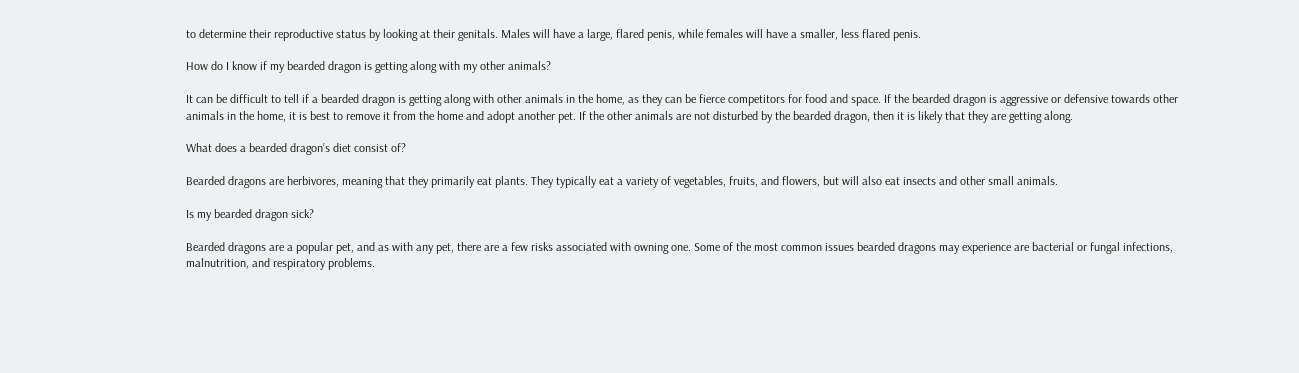to determine their reproductive status by looking at their genitals. Males will have a large, flared penis, while females will have a smaller, less flared penis.

How do I know if my bearded dragon is getting along with my other animals?

It can be difficult to tell if a bearded dragon is getting along with other animals in the home, as they can be fierce competitors for food and space. If the bearded dragon is aggressive or defensive towards other animals in the home, it is best to remove it from the home and adopt another pet. If the other animals are not disturbed by the bearded dragon, then it is likely that they are getting along.

What does a bearded dragon’s diet consist of?

Bearded dragons are herbivores, meaning that they primarily eat plants. They typically eat a variety of vegetables, fruits, and flowers, but will also eat insects and other small animals.

Is my bearded dragon sick?

Bearded dragons are a popular pet, and as with any pet, there are a few risks associated with owning one. Some of the most common issues bearded dragons may experience are bacterial or fungal infections, malnutrition, and respiratory problems.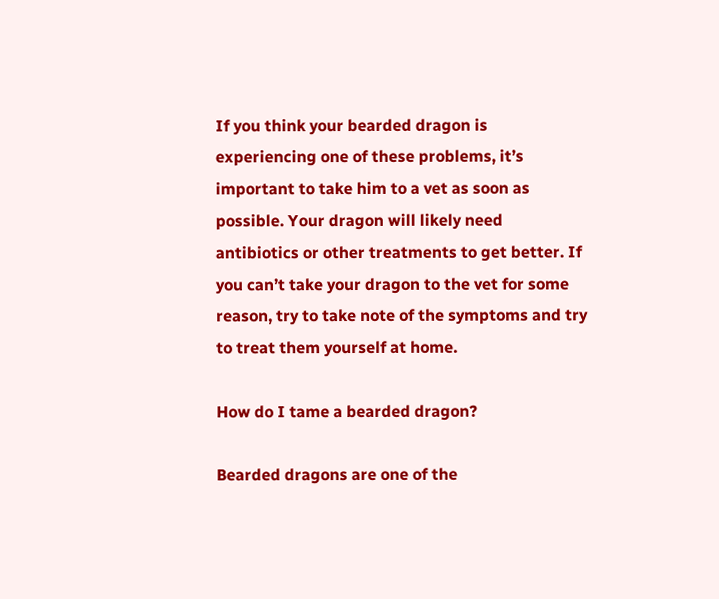If you think your bearded dragon is experiencing one of these problems, it’s important to take him to a vet as soon as possible. Your dragon will likely need antibiotics or other treatments to get better. If you can’t take your dragon to the vet for some reason, try to take note of the symptoms and try to treat them yourself at home.

How do I tame a bearded dragon?

Bearded dragons are one of the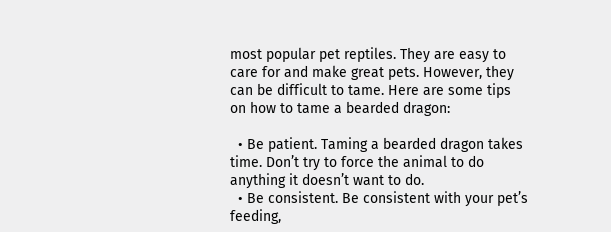most popular pet reptiles. They are easy to care for and make great pets. However, they can be difficult to tame. Here are some tips on how to tame a bearded dragon:

  • Be patient. Taming a bearded dragon takes time. Don’t try to force the animal to do anything it doesn’t want to do.
  • Be consistent. Be consistent with your pet’s feeding,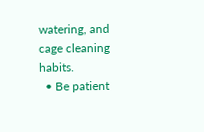watering, and cage cleaning habits.
  • Be patient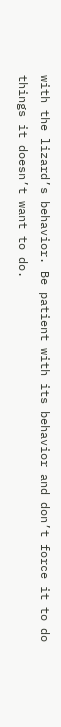with the lizard’s behavior. Be patient with its behavior and don’t force it to do things it doesn’t want to do.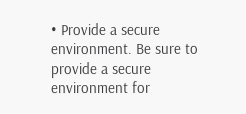• Provide a secure environment. Be sure to provide a secure environment for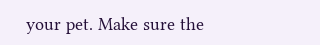your pet. Make sure the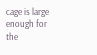cage is large enough for the